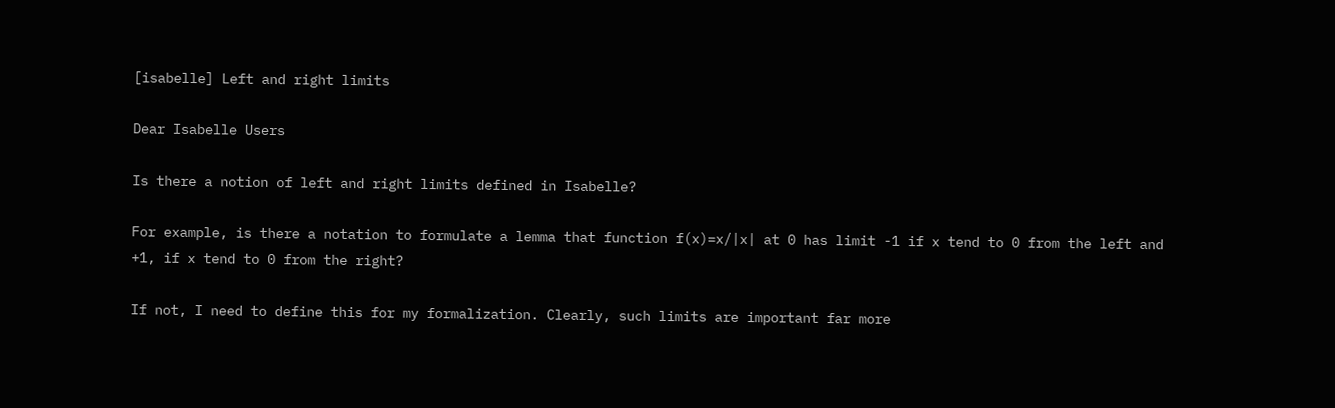[isabelle] Left and right limits

Dear Isabelle Users

Is there a notion of left and right limits defined in Isabelle?

For example, is there a notation to formulate a lemma that function f(x)=x/|x| at 0 has limit -1 if x tend to 0 from the left and +1, if x tend to 0 from the right?

If not, I need to define this for my formalization. Clearly, such limits are important far more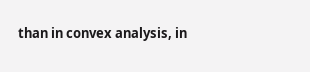than in convex analysis, in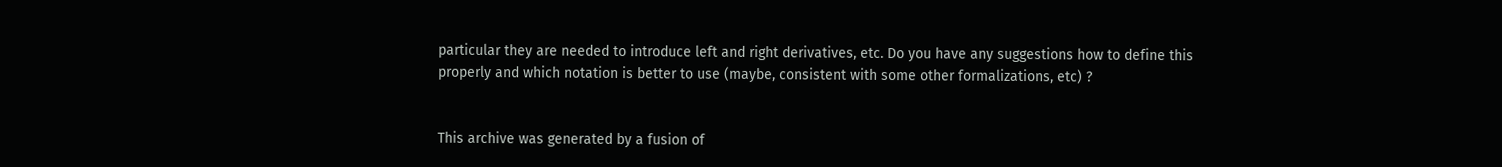particular they are needed to introduce left and right derivatives, etc. Do you have any suggestions how to define this properly and which notation is better to use (maybe, consistent with some other formalizations, etc) ?


This archive was generated by a fusion of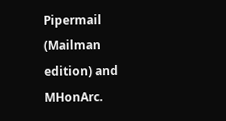Pipermail (Mailman edition) and MHonArc.